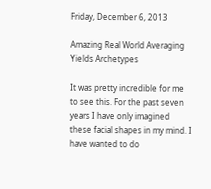Friday, December 6, 2013

Amazing Real World Averaging Yields Archetypes

It was pretty incredible for me to see this. For the past seven years I have only imagined these facial shapes in my mind. I have wanted to do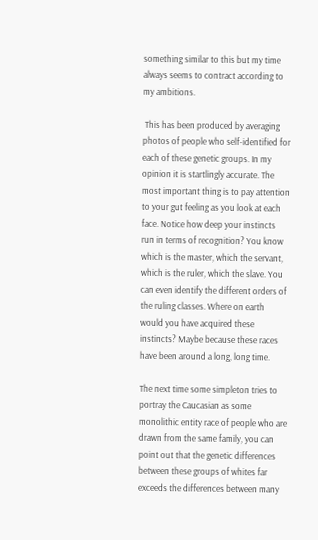something similar to this but my time always seems to contract according to my ambitions.

 This has been produced by averaging photos of people who self-identified for each of these genetic groups. In my opinion it is startlingly accurate. The most important thing is to pay attention to your gut feeling as you look at each face. Notice how deep your instincts run in terms of recognition? You know which is the master, which the servant, which is the ruler, which the slave. You can even identify the different orders of the ruling classes. Where on earth would you have acquired these instincts? Maybe because these races have been around a long, long time.

The next time some simpleton tries to portray the Caucasian as some monolithic entity race of people who are drawn from the same family, you can point out that the genetic differences between these groups of whites far exceeds the differences between many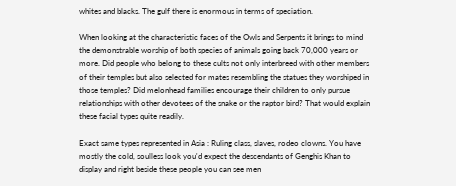whites and blacks. The gulf there is enormous in terms of speciation.

When looking at the characteristic faces of the Owls and Serpents it brings to mind the demonstrable worship of both species of animals going back 70,000 years or more. Did people who belong to these cults not only interbreed with other members of their temples but also selected for mates resembling the statues they worshiped in those temples? Did melonhead families encourage their children to only pursue relationships with other devotees of the snake or the raptor bird? That would explain these facial types quite readily.

Exact same types represented in Asia : Ruling class, slaves, rodeo clowns. You have mostly the cold, soulless look you'd expect the descendants of Genghis Khan to display and right beside these people you can see men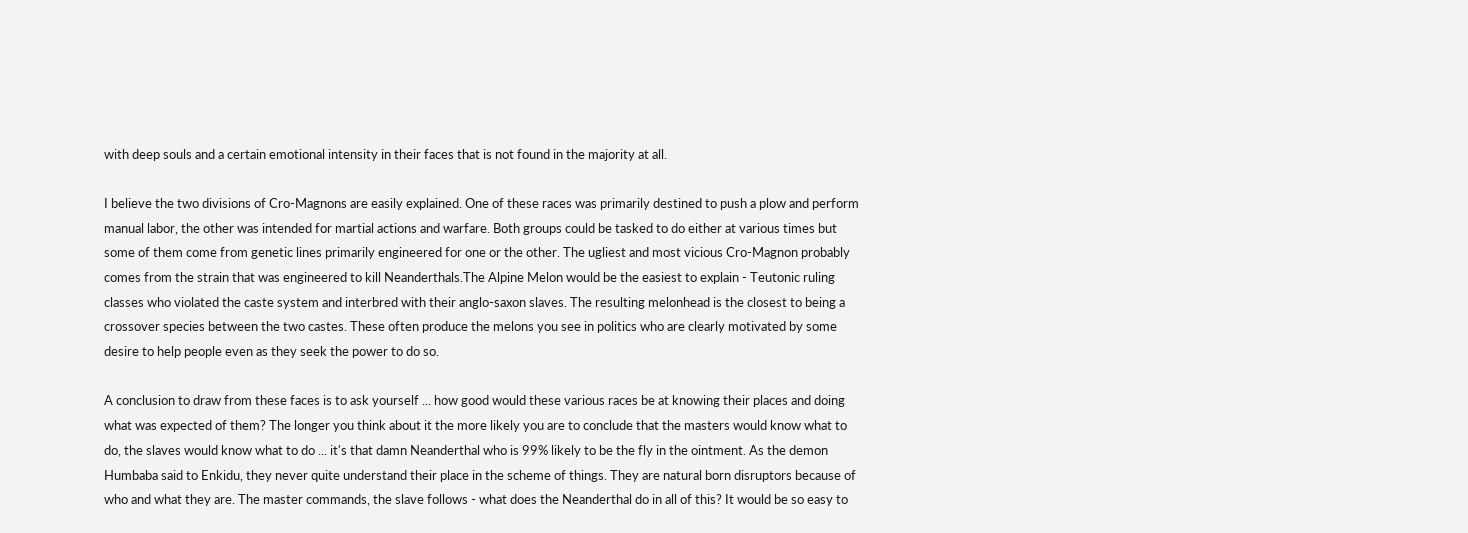with deep souls and a certain emotional intensity in their faces that is not found in the majority at all.

I believe the two divisions of Cro-Magnons are easily explained. One of these races was primarily destined to push a plow and perform manual labor, the other was intended for martial actions and warfare. Both groups could be tasked to do either at various times but some of them come from genetic lines primarily engineered for one or the other. The ugliest and most vicious Cro-Magnon probably comes from the strain that was engineered to kill Neanderthals.The Alpine Melon would be the easiest to explain - Teutonic ruling classes who violated the caste system and interbred with their anglo-saxon slaves. The resulting melonhead is the closest to being a crossover species between the two castes. These often produce the melons you see in politics who are clearly motivated by some desire to help people even as they seek the power to do so.

A conclusion to draw from these faces is to ask yourself ... how good would these various races be at knowing their places and doing what was expected of them? The longer you think about it the more likely you are to conclude that the masters would know what to do, the slaves would know what to do ... it's that damn Neanderthal who is 99% likely to be the fly in the ointment. As the demon Humbaba said to Enkidu, they never quite understand their place in the scheme of things. They are natural born disruptors because of who and what they are. The master commands, the slave follows - what does the Neanderthal do in all of this? It would be so easy to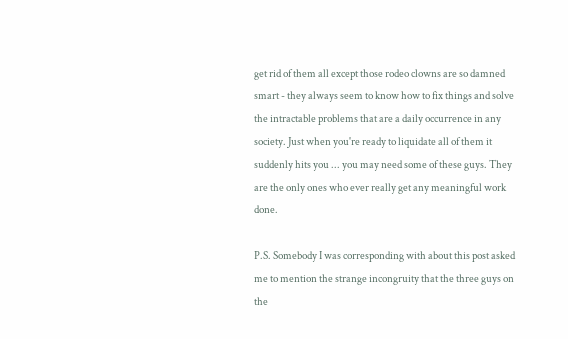get rid of them all except those rodeo clowns are so damned smart - they always seem to know how to fix things and solve the intractable problems that are a daily occurrence in any society. Just when you're ready to liquidate all of them it suddenly hits you ... you may need some of these guys. They are the only ones who ever really get any meaningful work done.

P.S. Somebody I was corresponding with about this post asked me to mention the strange incongruity that the three guys on the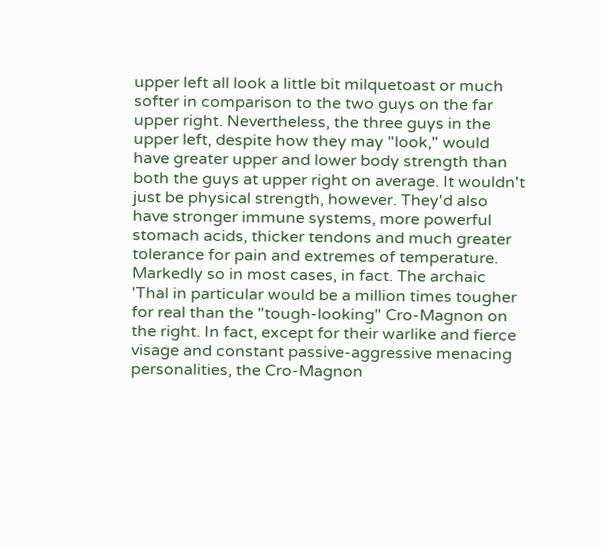upper left all look a little bit milquetoast or much softer in comparison to the two guys on the far upper right. Nevertheless, the three guys in the upper left, despite how they may "look," would have greater upper and lower body strength than both the guys at upper right on average. It wouldn't just be physical strength, however. They'd also have stronger immune systems, more powerful stomach acids, thicker tendons and much greater tolerance for pain and extremes of temperature. Markedly so in most cases, in fact. The archaic 'Thal in particular would be a million times tougher for real than the "tough-looking" Cro-Magnon on the right. In fact, except for their warlike and fierce visage and constant passive-aggressive menacing personalities, the Cro-Magnon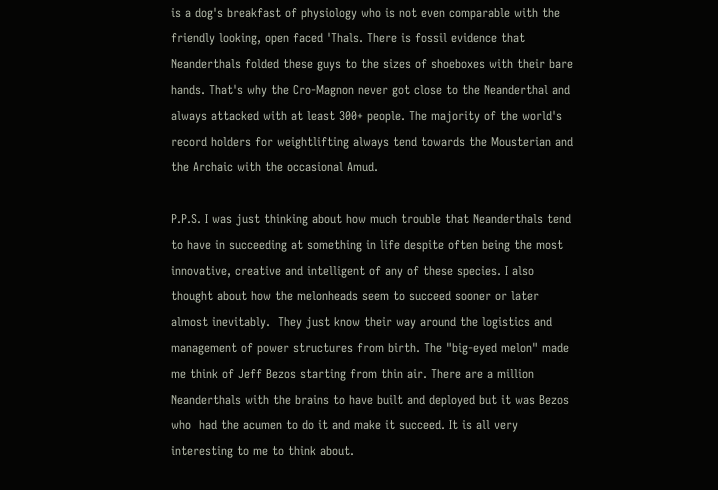is a dog's breakfast of physiology who is not even comparable with the friendly looking, open faced 'Thals. There is fossil evidence that Neanderthals folded these guys to the sizes of shoeboxes with their bare hands. That's why the Cro-Magnon never got close to the Neanderthal and always attacked with at least 300+ people. The majority of the world's record holders for weightlifting always tend towards the Mousterian and the Archaic with the occasional Amud.

P.P.S. I was just thinking about how much trouble that Neanderthals tend to have in succeeding at something in life despite often being the most innovative, creative and intelligent of any of these species. I also thought about how the melonheads seem to succeed sooner or later almost inevitably.  They just know their way around the logistics and management of power structures from birth. The "big-eyed melon" made me think of Jeff Bezos starting from thin air. There are a million Neanderthals with the brains to have built and deployed but it was Bezos who  had the acumen to do it and make it succeed. It is all very interesting to me to think about.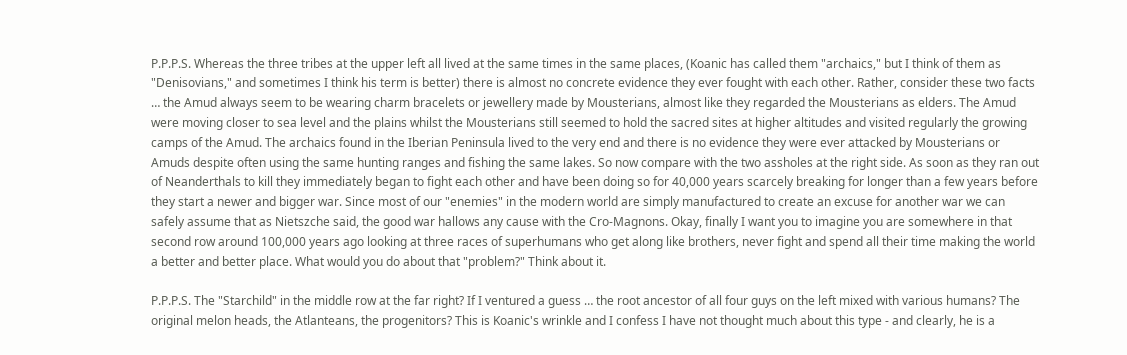P.P.P.S. Whereas the three tribes at the upper left all lived at the same times in the same places, (Koanic has called them "archaics," but I think of them as "Denisovians," and sometimes I think his term is better) there is almost no concrete evidence they ever fought with each other. Rather, consider these two facts … the Amud always seem to be wearing charm bracelets or jewellery made by Mousterians, almost like they regarded the Mousterians as elders. The Amud were moving closer to sea level and the plains whilst the Mousterians still seemed to hold the sacred sites at higher altitudes and visited regularly the growing camps of the Amud. The archaics found in the Iberian Peninsula lived to the very end and there is no evidence they were ever attacked by Mousterians or Amuds despite often using the same hunting ranges and fishing the same lakes. So now compare with the two assholes at the right side. As soon as they ran out of Neanderthals to kill they immediately began to fight each other and have been doing so for 40,000 years scarcely breaking for longer than a few years before they start a newer and bigger war. Since most of our "enemies" in the modern world are simply manufactured to create an excuse for another war we can safely assume that as Nietszche said, the good war hallows any cause with the Cro-Magnons. Okay, finally I want you to imagine you are somewhere in that second row around 100,000 years ago looking at three races of superhumans who get along like brothers, never fight and spend all their time making the world a better and better place. What would you do about that "problem?" Think about it.

P.P.P.S. The "Starchild" in the middle row at the far right? If I ventured a guess … the root ancestor of all four guys on the left mixed with various humans? The original melon heads, the Atlanteans, the progenitors? This is Koanic's wrinkle and I confess I have not thought much about this type - and clearly, he is a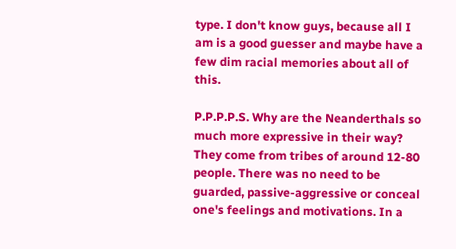type. I don't know guys, because all I am is a good guesser and maybe have a few dim racial memories about all of this.

P.P.P.P.S. Why are the Neanderthals so much more expressive in their way? They come from tribes of around 12-80 people. There was no need to be guarded, passive-aggressive or conceal one's feelings and motivations. In a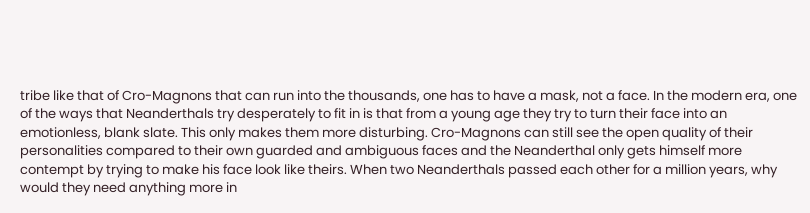tribe like that of Cro-Magnons that can run into the thousands, one has to have a mask, not a face. In the modern era, one of the ways that Neanderthals try desperately to fit in is that from a young age they try to turn their face into an emotionless, blank slate. This only makes them more disturbing. Cro-Magnons can still see the open quality of their personalities compared to their own guarded and ambiguous faces and the Neanderthal only gets himself more contempt by trying to make his face look like theirs. When two Neanderthals passed each other for a million years, why would they need anything more in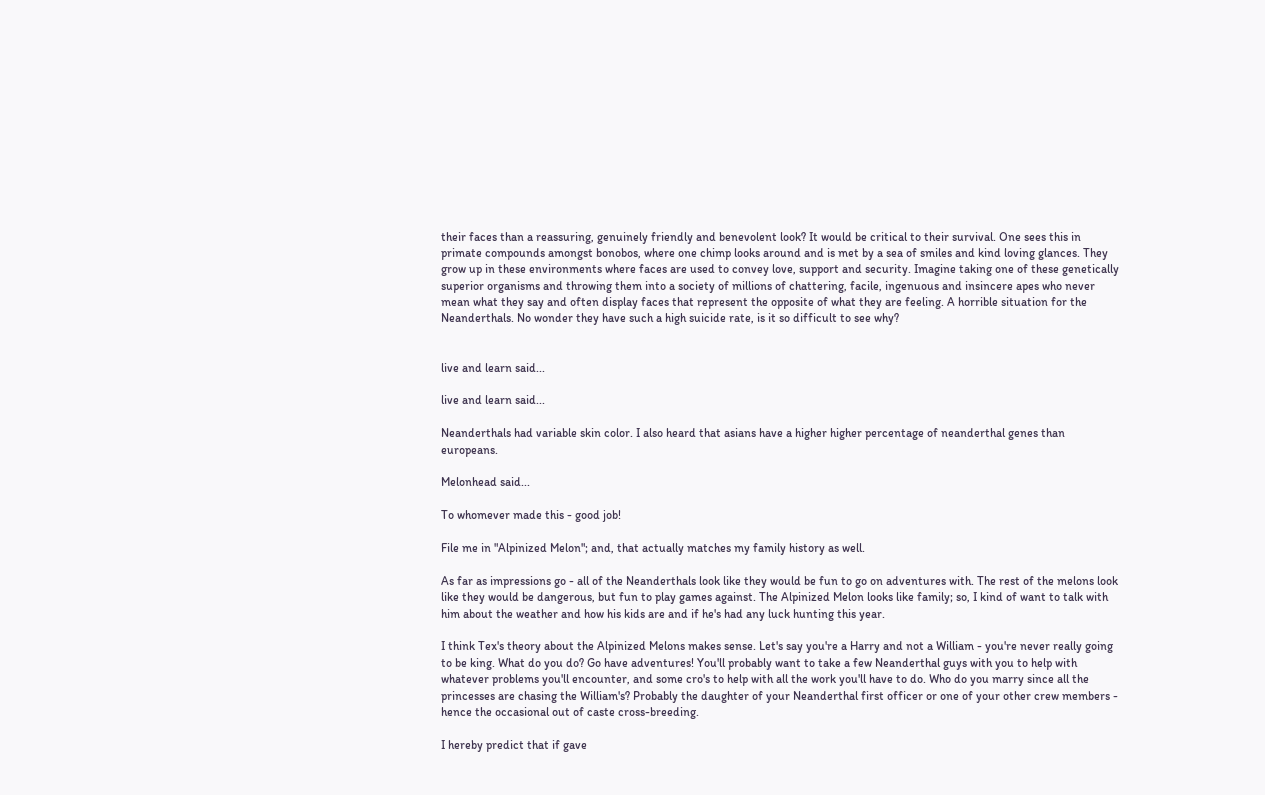their faces than a reassuring, genuinely friendly and benevolent look? It would be critical to their survival. One sees this in primate compounds amongst bonobos, where one chimp looks around and is met by a sea of smiles and kind loving glances. They grow up in these environments where faces are used to convey love, support and security. Imagine taking one of these genetically superior organisms and throwing them into a society of millions of chattering, facile, ingenuous and insincere apes who never mean what they say and often display faces that represent the opposite of what they are feeling. A horrible situation for the Neanderthals. No wonder they have such a high suicide rate, is it so difficult to see why?


live and learn said...

live and learn said...

Neanderthals had variable skin color. I also heard that asians have a higher higher percentage of neanderthal genes than europeans.

Melonhead said...

To whomever made this - good job!

File me in "Alpinized Melon"; and, that actually matches my family history as well.

As far as impressions go - all of the Neanderthals look like they would be fun to go on adventures with. The rest of the melons look like they would be dangerous, but fun to play games against. The Alpinized Melon looks like family; so, I kind of want to talk with him about the weather and how his kids are and if he's had any luck hunting this year.

I think Tex's theory about the Alpinized Melons makes sense. Let's say you're a Harry and not a William - you're never really going to be king. What do you do? Go have adventures! You'll probably want to take a few Neanderthal guys with you to help with whatever problems you'll encounter, and some cro's to help with all the work you'll have to do. Who do you marry since all the princesses are chasing the William's? Probably the daughter of your Neanderthal first officer or one of your other crew members - hence the occasional out of caste cross-breeding.

I hereby predict that if gave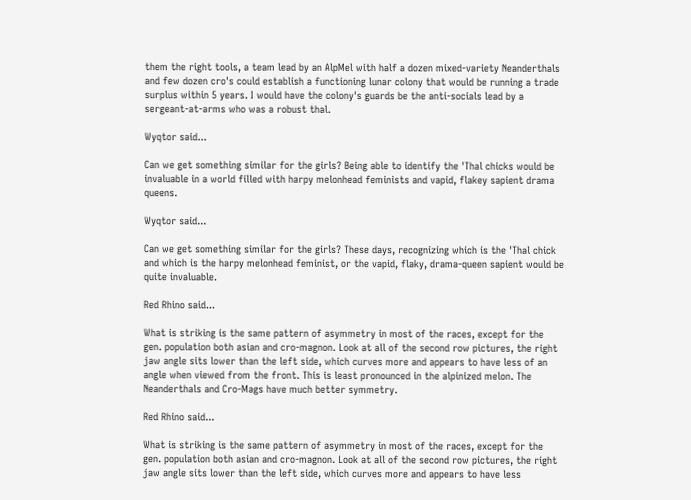them the right tools, a team lead by an AlpMel with half a dozen mixed-variety Neanderthals and few dozen cro's could establish a functioning lunar colony that would be running a trade surplus within 5 years. I would have the colony's guards be the anti-socials lead by a sergeant-at-arms who was a robust thal.

Wyqtor said...

Can we get something similar for the girls? Being able to identify the 'Thal chicks would be invaluable in a world filled with harpy melonhead feminists and vapid, flakey sapient drama queens.

Wyqtor said...

Can we get something similar for the girls? These days, recognizing which is the 'Thal chick and which is the harpy melonhead feminist, or the vapid, flaky, drama-queen sapient would be quite invaluable.

Red Rhino said...

What is striking is the same pattern of asymmetry in most of the races, except for the gen. population both asian and cro-magnon. Look at all of the second row pictures, the right jaw angle sits lower than the left side, which curves more and appears to have less of an angle when viewed from the front. This is least pronounced in the alpinized melon. The Neanderthals and Cro-Mags have much better symmetry.

Red Rhino said...

What is striking is the same pattern of asymmetry in most of the races, except for the gen. population both asian and cro-magnon. Look at all of the second row pictures, the right jaw angle sits lower than the left side, which curves more and appears to have less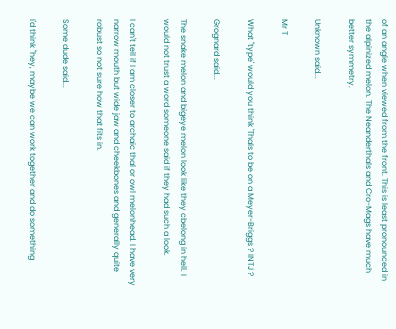of an angle when viewed from the front. This is least pronounced in the alpinized melon. The Neanderthals and Cro-Mags have much better symmetry.

Unknown said...

Mr T

What "type' would you think 'Thals to be on a Meyer-Briggs ? INTJ ?

Grognard said...

The snake melon and bigeye melon look like they cbelong in hell. I would not trust a word someone said if they had such a look.

I can't tell if I am closer to archaic thal or owl melonhead. I have very narrow mouth but wide jaw and cheekbones and generally quite robust so not sure how that fits in.

Some dude said...

I'd think "hey, maybe we can work together and do something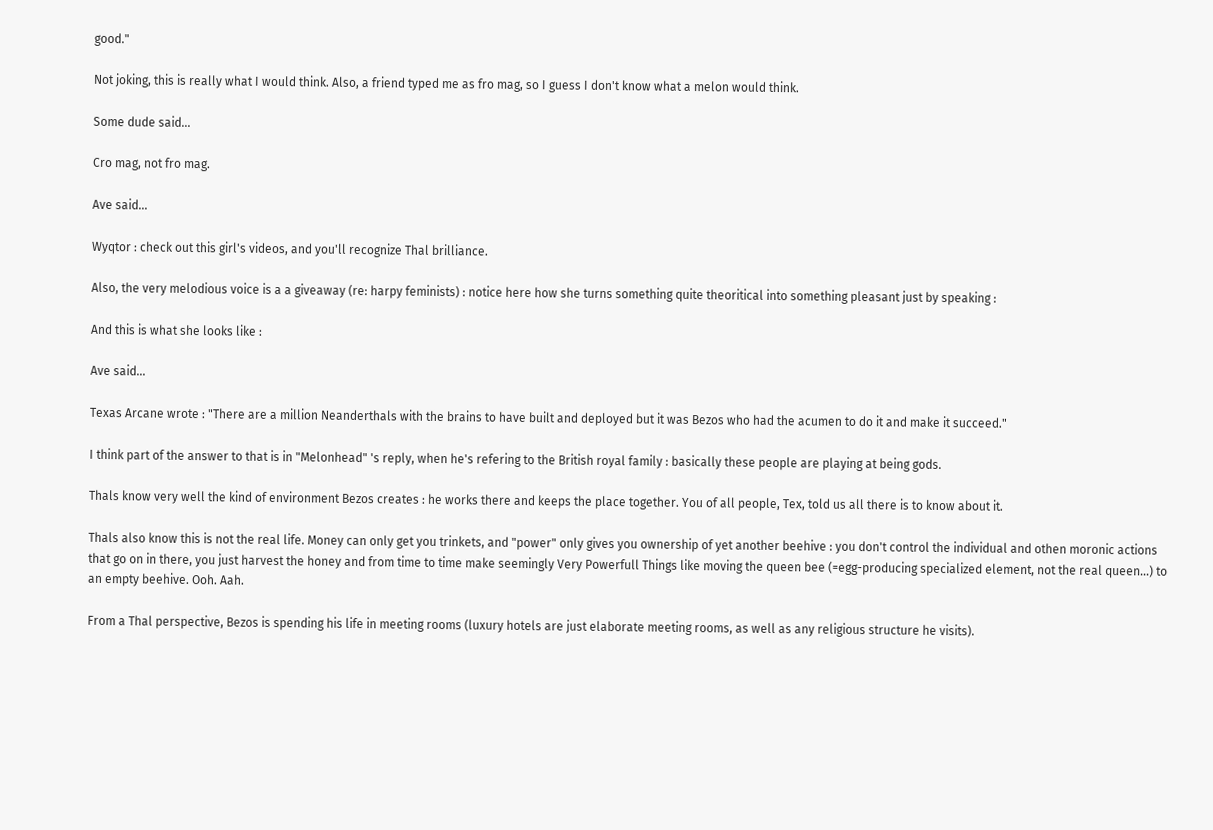good."

Not joking, this is really what I would think. Also, a friend typed me as fro mag, so I guess I don't know what a melon would think.

Some dude said...

Cro mag, not fro mag.

Ave said...

Wyqtor : check out this girl's videos, and you'll recognize Thal brilliance.

Also, the very melodious voice is a a giveaway (re: harpy feminists) : notice here how she turns something quite theoritical into something pleasant just by speaking :

And this is what she looks like :

Ave said...

Texas Arcane wrote : "There are a million Neanderthals with the brains to have built and deployed but it was Bezos who had the acumen to do it and make it succeed."

I think part of the answer to that is in "Melonhead" 's reply, when he's refering to the British royal family : basically these people are playing at being gods.

Thals know very well the kind of environment Bezos creates : he works there and keeps the place together. You of all people, Tex, told us all there is to know about it.

Thals also know this is not the real life. Money can only get you trinkets, and "power" only gives you ownership of yet another beehive : you don't control the individual and othen moronic actions that go on in there, you just harvest the honey and from time to time make seemingly Very Powerfull Things like moving the queen bee (=egg-producing specialized element, not the real queen...) to an empty beehive. Ooh. Aah.

From a Thal perspective, Bezos is spending his life in meeting rooms (luxury hotels are just elaborate meeting rooms, as well as any religious structure he visits).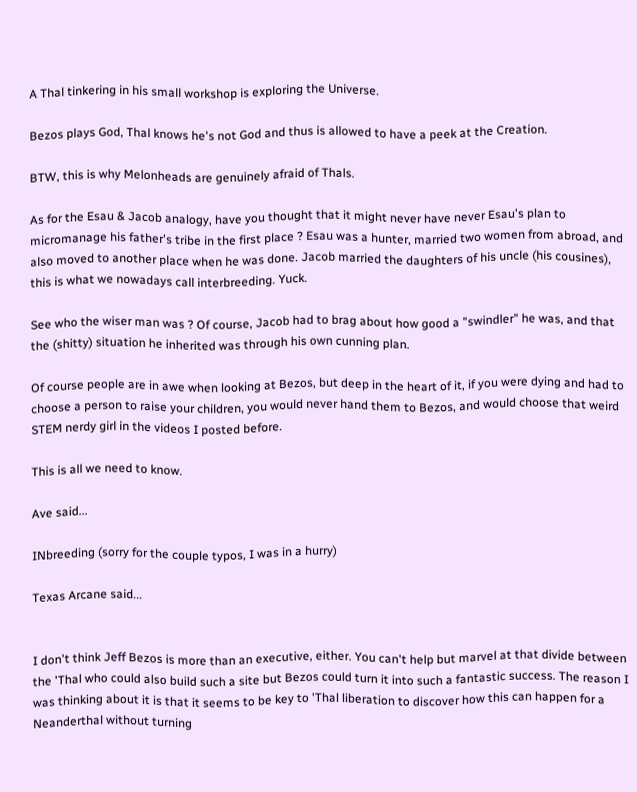A Thal tinkering in his small workshop is exploring the Universe.

Bezos plays God, Thal knows he's not God and thus is allowed to have a peek at the Creation.

BTW, this is why Melonheads are genuinely afraid of Thals.

As for the Esau & Jacob analogy, have you thought that it might never have never Esau's plan to micromanage his father's tribe in the first place ? Esau was a hunter, married two women from abroad, and also moved to another place when he was done. Jacob married the daughters of his uncle (his cousines), this is what we nowadays call interbreeding. Yuck.

See who the wiser man was ? Of course, Jacob had to brag about how good a "swindler" he was, and that the (shitty) situation he inherited was through his own cunning plan.

Of course people are in awe when looking at Bezos, but deep in the heart of it, if you were dying and had to choose a person to raise your children, you would never hand them to Bezos, and would choose that weird STEM nerdy girl in the videos I posted before.

This is all we need to know.

Ave said...

INbreeding (sorry for the couple typos, I was in a hurry)

Texas Arcane said...


I don't think Jeff Bezos is more than an executive, either. You can't help but marvel at that divide between the 'Thal who could also build such a site but Bezos could turn it into such a fantastic success. The reason I was thinking about it is that it seems to be key to 'Thal liberation to discover how this can happen for a Neanderthal without turning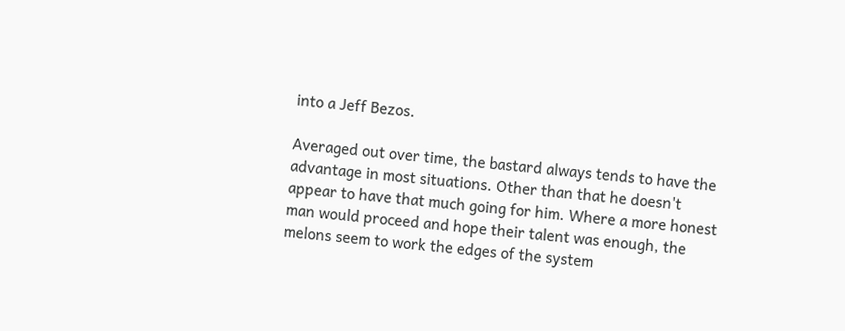into a Jeff Bezos.

Averaged out over time, the bastard always tends to have the advantage in most situations. Other than that he doesn't appear to have that much going for him. Where a more honest man would proceed and hope their talent was enough, the melons seem to work the edges of the system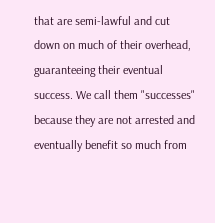that are semi-lawful and cut down on much of their overhead, guaranteeing their eventual success. We call them "successes" because they are not arrested and eventually benefit so much from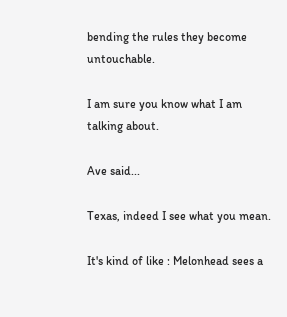bending the rules they become untouchable.

I am sure you know what I am talking about.

Ave said...

Texas, indeed I see what you mean.

It's kind of like : Melonhead sees a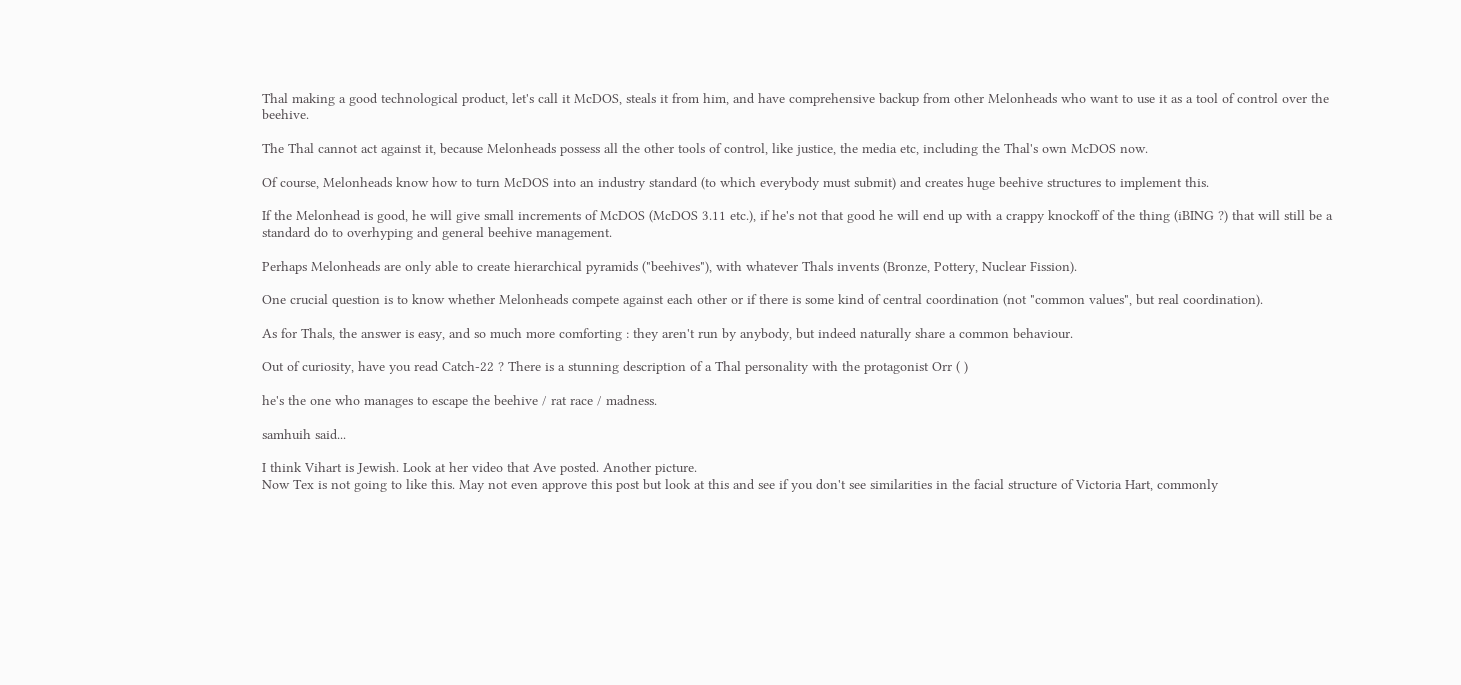Thal making a good technological product, let's call it McDOS, steals it from him, and have comprehensive backup from other Melonheads who want to use it as a tool of control over the beehive.

The Thal cannot act against it, because Melonheads possess all the other tools of control, like justice, the media etc, including the Thal's own McDOS now.

Of course, Melonheads know how to turn McDOS into an industry standard (to which everybody must submit) and creates huge beehive structures to implement this.

If the Melonhead is good, he will give small increments of McDOS (McDOS 3.11 etc.), if he's not that good he will end up with a crappy knockoff of the thing (iBING ?) that will still be a standard do to overhyping and general beehive management.

Perhaps Melonheads are only able to create hierarchical pyramids ("beehives"), with whatever Thals invents (Bronze, Pottery, Nuclear Fission).

One crucial question is to know whether Melonheads compete against each other or if there is some kind of central coordination (not "common values", but real coordination).

As for Thals, the answer is easy, and so much more comforting : they aren't run by anybody, but indeed naturally share a common behaviour.

Out of curiosity, have you read Catch-22 ? There is a stunning description of a Thal personality with the protagonist Orr ( )

he's the one who manages to escape the beehive / rat race / madness.

samhuih said...

I think Vihart is Jewish. Look at her video that Ave posted. Another picture.
Now Tex is not going to like this. May not even approve this post but look at this and see if you don't see similarities in the facial structure of Victoria Hart, commonly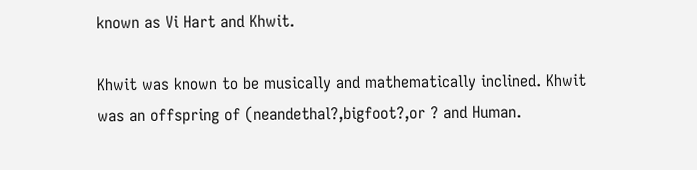known as Vi Hart and Khwit.

Khwit was known to be musically and mathematically inclined. Khwit was an offspring of (neandethal?,bigfoot?,or ? and Human.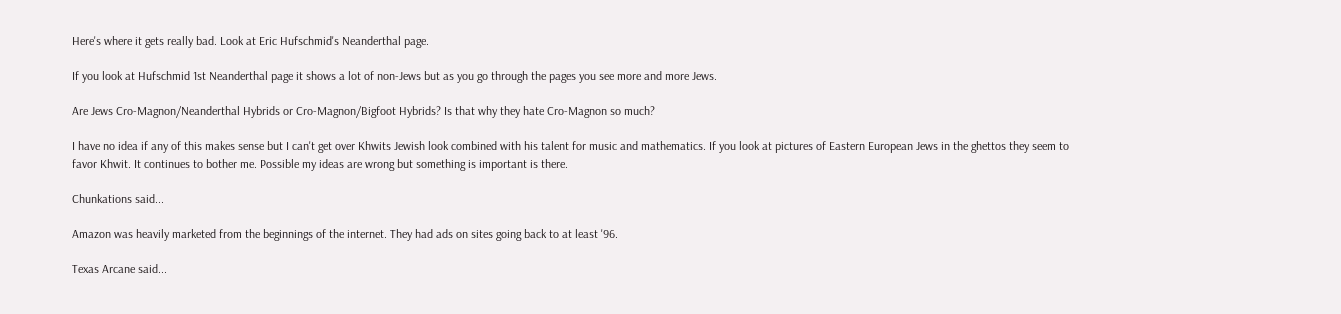Here's where it gets really bad. Look at Eric Hufschmid's Neanderthal page.

If you look at Hufschmid 1st Neanderthal page it shows a lot of non-Jews but as you go through the pages you see more and more Jews.

Are Jews Cro-Magnon/Neanderthal Hybrids or Cro-Magnon/Bigfoot Hybrids? Is that why they hate Cro-Magnon so much?

I have no idea if any of this makes sense but I can't get over Khwits Jewish look combined with his talent for music and mathematics. If you look at pictures of Eastern European Jews in the ghettos they seem to favor Khwit. It continues to bother me. Possible my ideas are wrong but something is important is there.

Chunkations said...

Amazon was heavily marketed from the beginnings of the internet. They had ads on sites going back to at least '96.

Texas Arcane said...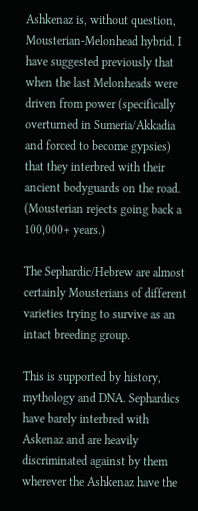Ashkenaz is, without question, Mousterian-Melonhead hybrid. I have suggested previously that when the last Melonheads were driven from power (specifically overturned in Sumeria/Akkadia and forced to become gypsies) that they interbred with their ancient bodyguards on the road. (Mousterian rejects going back a 100,000+ years.)

The Sephardic/Hebrew are almost certainly Mousterians of different varieties trying to survive as an intact breeding group.

This is supported by history, mythology and DNA. Sephardics have barely interbred with Askenaz and are heavily discriminated against by them wherever the Ashkenaz have the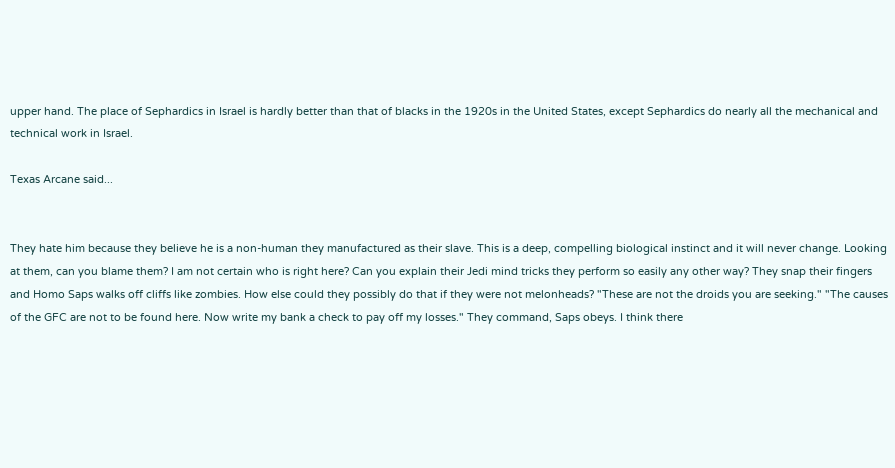upper hand. The place of Sephardics in Israel is hardly better than that of blacks in the 1920s in the United States, except Sephardics do nearly all the mechanical and technical work in Israel.

Texas Arcane said...


They hate him because they believe he is a non-human they manufactured as their slave. This is a deep, compelling biological instinct and it will never change. Looking at them, can you blame them? I am not certain who is right here? Can you explain their Jedi mind tricks they perform so easily any other way? They snap their fingers and Homo Saps walks off cliffs like zombies. How else could they possibly do that if they were not melonheads? "These are not the droids you are seeking." "The causes of the GFC are not to be found here. Now write my bank a check to pay off my losses." They command, Saps obeys. I think there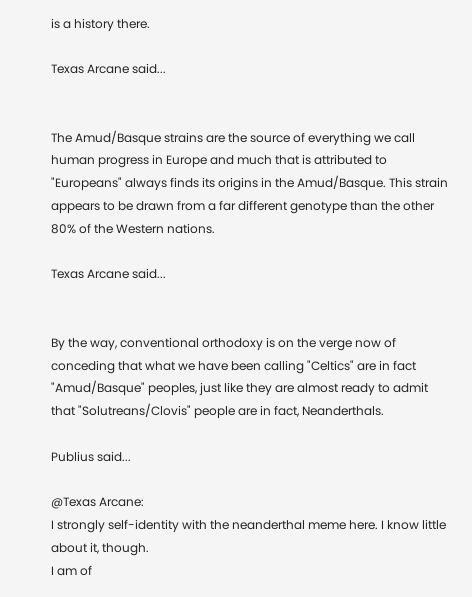is a history there.

Texas Arcane said...


The Amud/Basque strains are the source of everything we call human progress in Europe and much that is attributed to "Europeans" always finds its origins in the Amud/Basque. This strain appears to be drawn from a far different genotype than the other 80% of the Western nations.

Texas Arcane said...


By the way, conventional orthodoxy is on the verge now of conceding that what we have been calling "Celtics" are in fact "Amud/Basque" peoples, just like they are almost ready to admit that "Solutreans/Clovis" people are in fact, Neanderthals.

Publius said...

@Texas Arcane:
I strongly self-identity with the neanderthal meme here. I know little about it, though.
I am of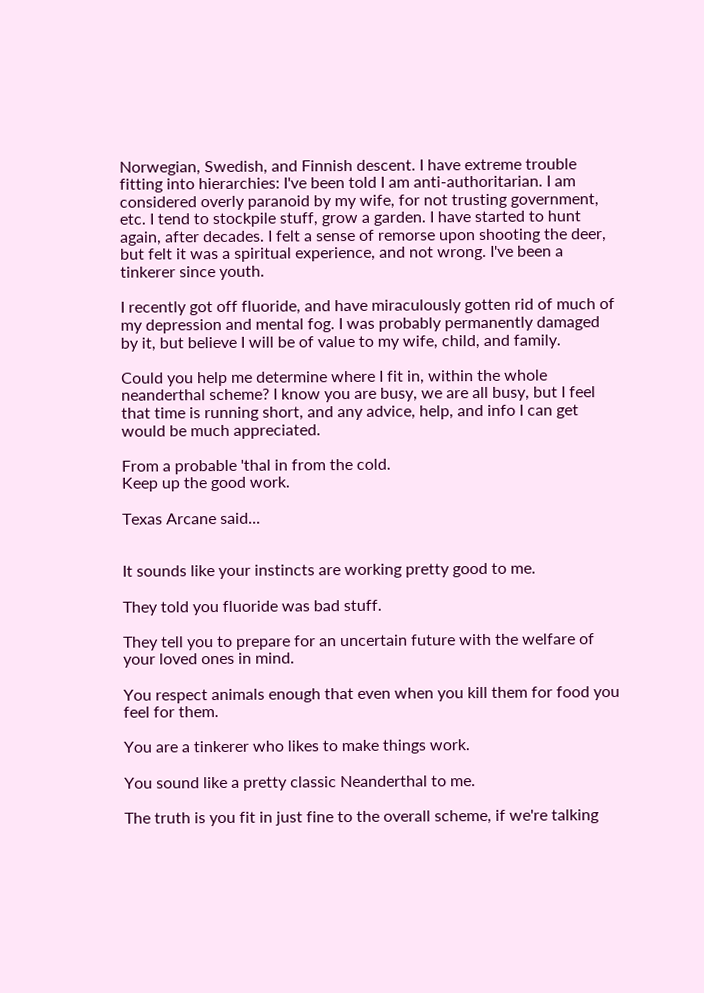Norwegian, Swedish, and Finnish descent. I have extreme trouble fitting into hierarchies: I've been told I am anti-authoritarian. I am considered overly paranoid by my wife, for not trusting government, etc. I tend to stockpile stuff, grow a garden. I have started to hunt again, after decades. I felt a sense of remorse upon shooting the deer, but felt it was a spiritual experience, and not wrong. I've been a tinkerer since youth.

I recently got off fluoride, and have miraculously gotten rid of much of my depression and mental fog. I was probably permanently damaged by it, but believe I will be of value to my wife, child, and family.

Could you help me determine where I fit in, within the whole neanderthal scheme? I know you are busy, we are all busy, but I feel that time is running short, and any advice, help, and info I can get would be much appreciated.

From a probable 'thal in from the cold.
Keep up the good work.

Texas Arcane said...


It sounds like your instincts are working pretty good to me.

They told you fluoride was bad stuff.

They tell you to prepare for an uncertain future with the welfare of your loved ones in mind.

You respect animals enough that even when you kill them for food you feel for them.

You are a tinkerer who likes to make things work.

You sound like a pretty classic Neanderthal to me.

The truth is you fit in just fine to the overall scheme, if we're talking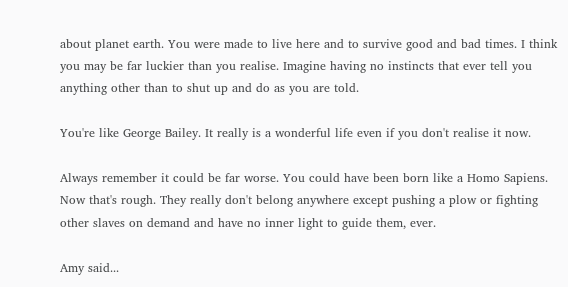about planet earth. You were made to live here and to survive good and bad times. I think you may be far luckier than you realise. Imagine having no instincts that ever tell you anything other than to shut up and do as you are told.

You're like George Bailey. It really is a wonderful life even if you don't realise it now.

Always remember it could be far worse. You could have been born like a Homo Sapiens. Now that's rough. They really don't belong anywhere except pushing a plow or fighting other slaves on demand and have no inner light to guide them, ever.

Amy said...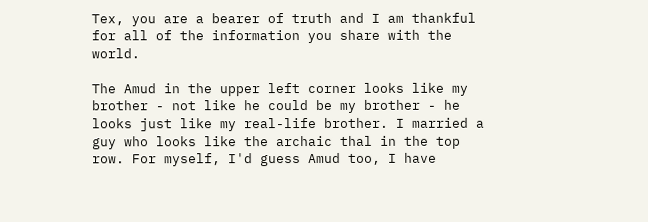Tex, you are a bearer of truth and I am thankful for all of the information you share with the world.

The Amud in the upper left corner looks like my brother - not like he could be my brother - he looks just like my real-life brother. I married a guy who looks like the archaic thal in the top row. For myself, I'd guess Amud too, I have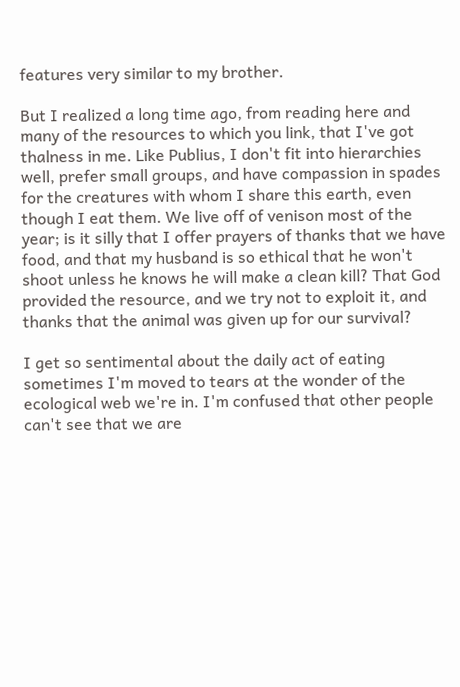features very similar to my brother.

But I realized a long time ago, from reading here and many of the resources to which you link, that I've got thalness in me. Like Publius, I don't fit into hierarchies well, prefer small groups, and have compassion in spades for the creatures with whom I share this earth, even though I eat them. We live off of venison most of the year; is it silly that I offer prayers of thanks that we have food, and that my husband is so ethical that he won't shoot unless he knows he will make a clean kill? That God provided the resource, and we try not to exploit it, and thanks that the animal was given up for our survival?

I get so sentimental about the daily act of eating sometimes I'm moved to tears at the wonder of the ecological web we're in. I'm confused that other people can't see that we are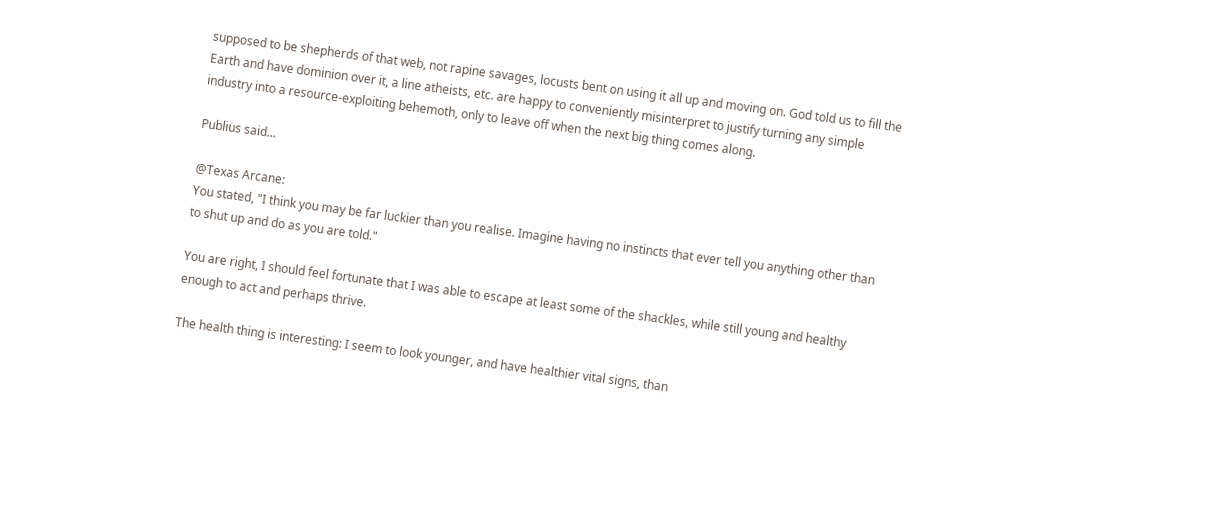supposed to be shepherds of that web, not rapine savages, locusts bent on using it all up and moving on. God told us to fill the Earth and have dominion over it, a line atheists, etc. are happy to conveniently misinterpret to justify turning any simple industry into a resource-exploiting behemoth, only to leave off when the next big thing comes along.

Publius said...

@Texas Arcane:
You stated, "I think you may be far luckier than you realise. Imagine having no instincts that ever tell you anything other than to shut up and do as you are told."

You are right, I should feel fortunate that I was able to escape at least some of the shackles, while still young and healthy enough to act and perhaps thrive.

The health thing is interesting: I seem to look younger, and have healthier vital signs, than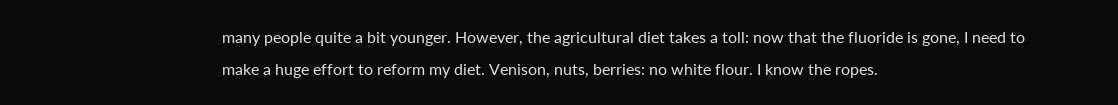many people quite a bit younger. However, the agricultural diet takes a toll: now that the fluoride is gone, I need to make a huge effort to reform my diet. Venison, nuts, berries: no white flour. I know the ropes.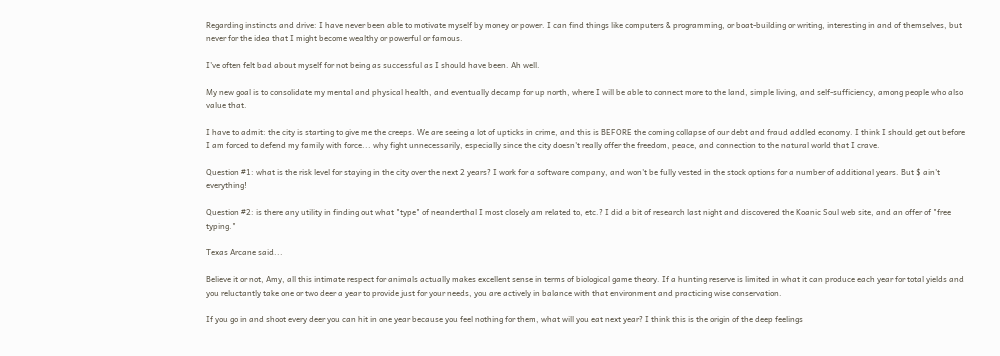Regarding instincts and drive: I have never been able to motivate myself by money or power. I can find things like computers & programming, or boat-building or writing, interesting in and of themselves, but never for the idea that I might become wealthy or powerful or famous.

I've often felt bad about myself for not being as successful as I should have been. Ah well.

My new goal is to consolidate my mental and physical health, and eventually decamp for up north, where I will be able to connect more to the land, simple living, and self-sufficiency, among people who also value that.

I have to admit: the city is starting to give me the creeps. We are seeing a lot of upticks in crime, and this is BEFORE the coming collapse of our debt and fraud addled economy. I think I should get out before I am forced to defend my family with force... why fight unnecessarily, especially since the city doesn't really offer the freedom, peace, and connection to the natural world that I crave.

Question #1: what is the risk level for staying in the city over the next 2 years? I work for a software company, and won't be fully vested in the stock options for a number of additional years. But $ ain't everything!

Question #2: is there any utility in finding out what "type" of neanderthal I most closely am related to, etc.? I did a bit of research last night and discovered the Koanic Soul web site, and an offer of "free typing."

Texas Arcane said...

Believe it or not, Amy, all this intimate respect for animals actually makes excellent sense in terms of biological game theory. If a hunting reserve is limited in what it can produce each year for total yields and you reluctantly take one or two deer a year to provide just for your needs, you are actively in balance with that environment and practicing wise conservation.

If you go in and shoot every deer you can hit in one year because you feel nothing for them, what will you eat next year? I think this is the origin of the deep feelings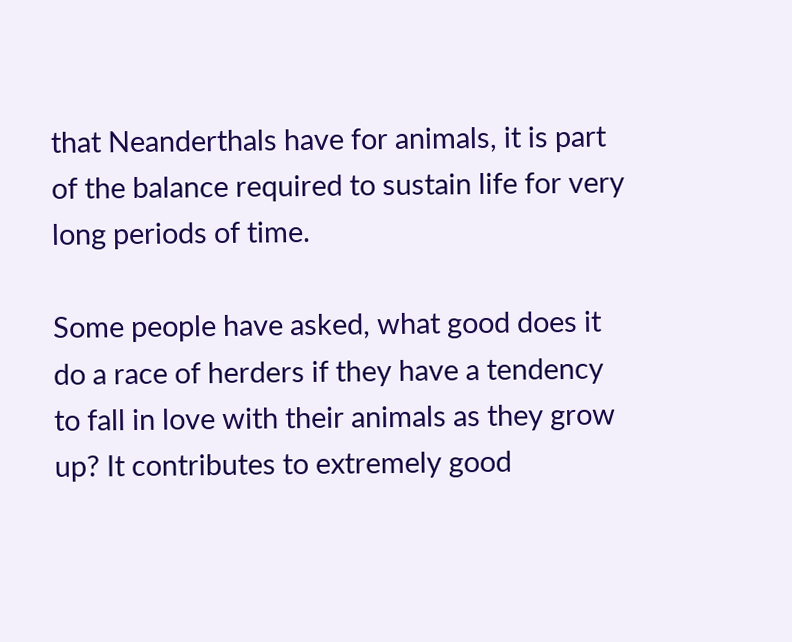that Neanderthals have for animals, it is part of the balance required to sustain life for very long periods of time.

Some people have asked, what good does it do a race of herders if they have a tendency to fall in love with their animals as they grow up? It contributes to extremely good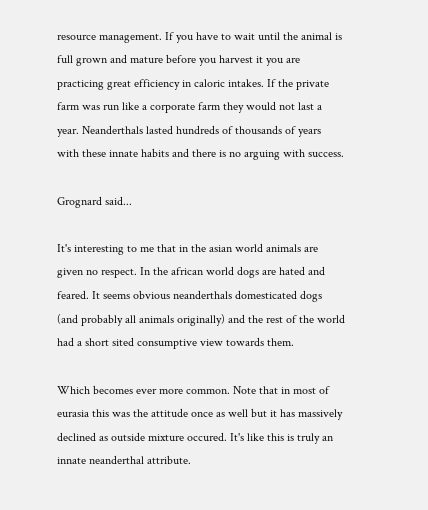resource management. If you have to wait until the animal is full grown and mature before you harvest it you are practicing great efficiency in caloric intakes. If the private farm was run like a corporate farm they would not last a year. Neanderthals lasted hundreds of thousands of years with these innate habits and there is no arguing with success.

Grognard said...

It's interesting to me that in the asian world animals are given no respect. In the african world dogs are hated and feared. It seems obvious neanderthals domesticated dogs (and probably all animals originally) and the rest of the world had a short sited consumptive view towards them.

Which becomes ever more common. Note that in most of eurasia this was the attitude once as well but it has massively declined as outside mixture occured. It's like this is truly an innate neanderthal attribute.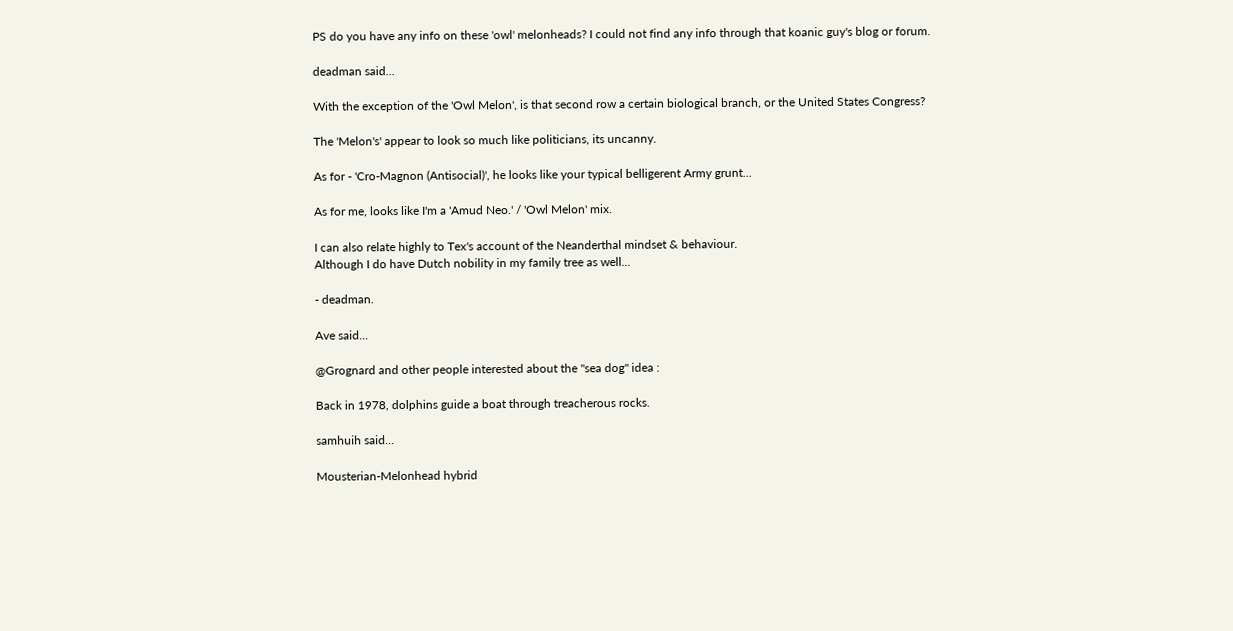PS do you have any info on these 'owl' melonheads? I could not find any info through that koanic guy's blog or forum.

deadman said...

With the exception of the 'Owl Melon', is that second row a certain biological branch, or the United States Congress?

The 'Melon's' appear to look so much like politicians, its uncanny.

As for - 'Cro-Magnon (Antisocial)', he looks like your typical belligerent Army grunt...

As for me, looks like I'm a 'Amud Neo.' / 'Owl Melon' mix.

I can also relate highly to Tex's account of the Neanderthal mindset & behaviour.
Although I do have Dutch nobility in my family tree as well...

- deadman.

Ave said...

@Grognard and other people interested about the "sea dog" idea :

Back in 1978, dolphins guide a boat through treacherous rocks.

samhuih said...

Mousterian-Melonhead hybrid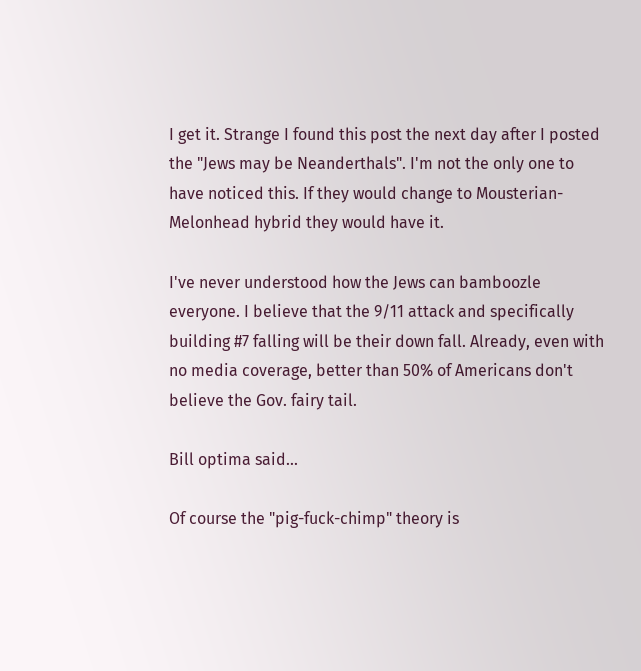I get it. Strange I found this post the next day after I posted the "Jews may be Neanderthals". I'm not the only one to have noticed this. If they would change to Mousterian-Melonhead hybrid they would have it.

I've never understood how the Jews can bamboozle everyone. I believe that the 9/11 attack and specifically building #7 falling will be their down fall. Already, even with no media coverage, better than 50% of Americans don't believe the Gov. fairy tail.

Bill optima said...

Of course the "pig-fuck-chimp" theory is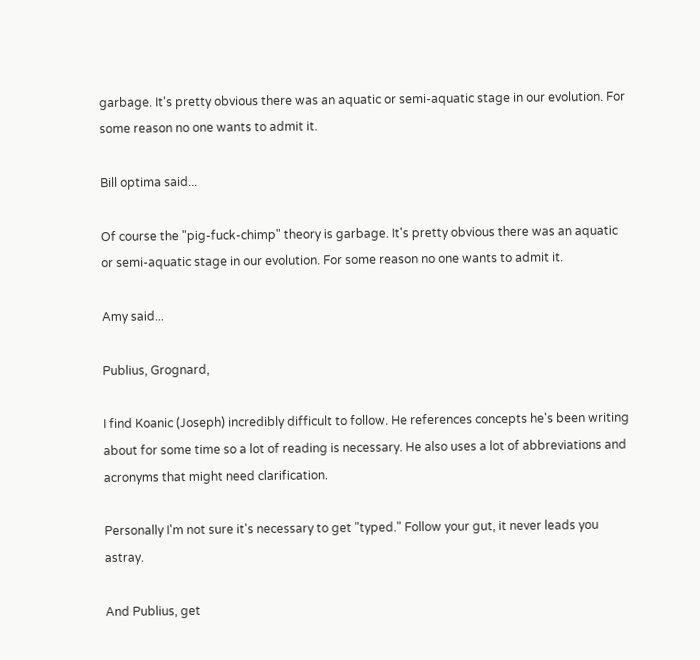garbage. It's pretty obvious there was an aquatic or semi-aquatic stage in our evolution. For some reason no one wants to admit it.

Bill optima said...

Of course the "pig-fuck-chimp" theory is garbage. It's pretty obvious there was an aquatic or semi-aquatic stage in our evolution. For some reason no one wants to admit it.

Amy said...

Publius, Grognard,

I find Koanic (Joseph) incredibly difficult to follow. He references concepts he's been writing about for some time so a lot of reading is necessary. He also uses a lot of abbreviations and acronyms that might need clarification.

Personally I'm not sure it's necessary to get "typed." Follow your gut, it never leads you astray.

And Publius, get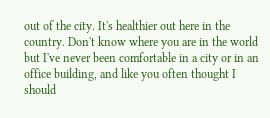out of the city. It's healthier out here in the country. Don't know where you are in the world but I've never been comfortable in a city or in an office building, and like you often thought I should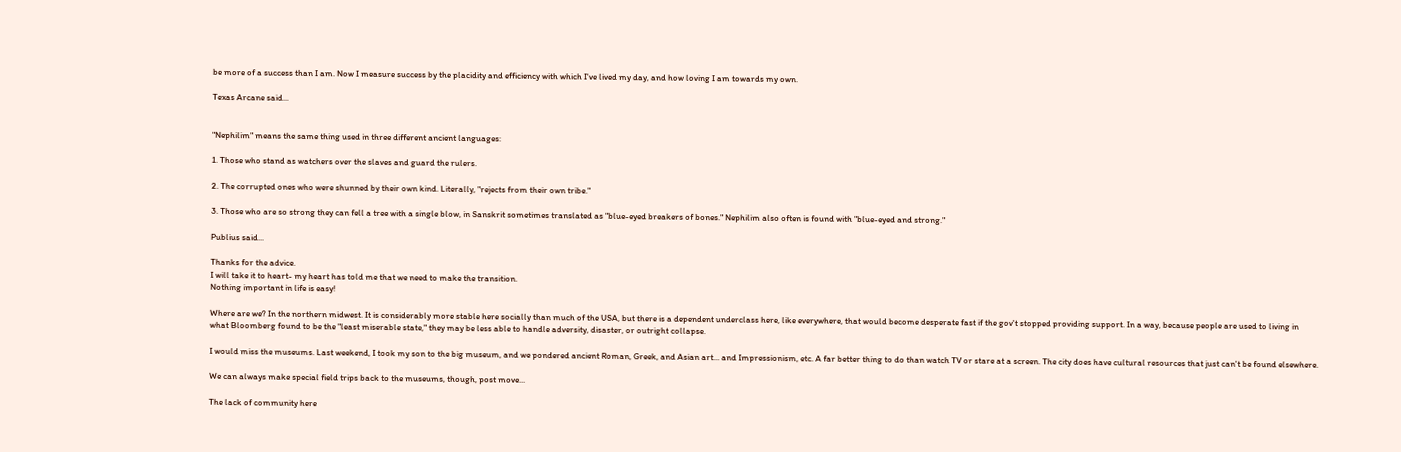be more of a success than I am. Now I measure success by the placidity and efficiency with which I've lived my day, and how loving I am towards my own.

Texas Arcane said...


"Nephilim" means the same thing used in three different ancient languages:

1. Those who stand as watchers over the slaves and guard the rulers.

2. The corrupted ones who were shunned by their own kind. Literally, "rejects from their own tribe."

3. Those who are so strong they can fell a tree with a single blow, in Sanskrit sometimes translated as "blue-eyed breakers of bones." Nephilim also often is found with "blue-eyed and strong."

Publius said...

Thanks for the advice.
I will take it to heart- my heart has told me that we need to make the transition.
Nothing important in life is easy!

Where are we? In the northern midwest. It is considerably more stable here socially than much of the USA, but there is a dependent underclass here, like everywhere, that would become desperate fast if the gov't stopped providing support. In a way, because people are used to living in what Bloomberg found to be the "least miserable state," they may be less able to handle adversity, disaster, or outright collapse.

I would miss the museums. Last weekend, I took my son to the big museum, and we pondered ancient Roman, Greek, and Asian art... and Impressionism, etc. A far better thing to do than watch TV or stare at a screen. The city does have cultural resources that just can't be found elsewhere.

We can always make special field trips back to the museums, though, post move...

The lack of community here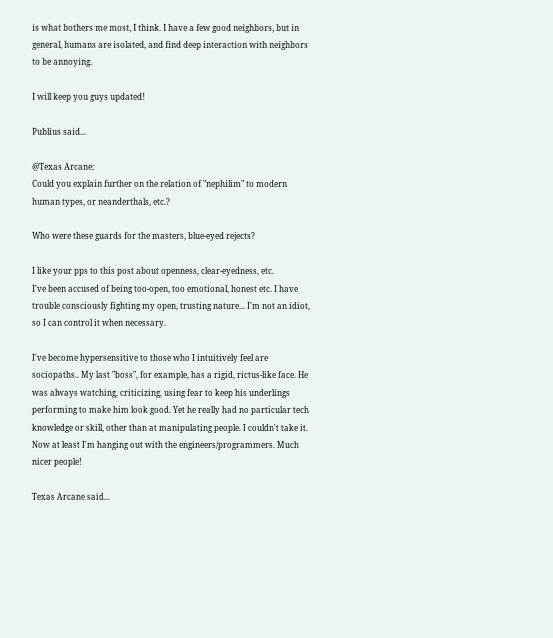is what bothers me most, I think. I have a few good neighbors, but in general, humans are isolated, and find deep interaction with neighbors to be annoying.

I will keep you guys updated!

Publius said...

@Texas Arcane:
Could you explain further on the relation of "nephilim" to modern human types, or neanderthals, etc.?

Who were these guards for the masters, blue-eyed rejects?

I like your pps to this post about openness, clear-eyedness, etc.
I've been accused of being too-open, too emotional, honest etc. I have trouble consciously fighting my open, trusting nature... I'm not an idiot, so I can control it when necessary.

I've become hypersensitive to those who I intuitively feel are sociopaths.. My last "boss", for example, has a rigid, rictus-like face. He was always watching, criticizing, using fear to keep his underlings performing to make him look good. Yet he really had no particular tech knowledge or skill, other than at manipulating people. I couldn't take it. Now at least I'm hanging out with the engineers/programmers. Much nicer people!

Texas Arcane said...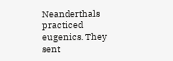Neanderthals practiced eugenics. They sent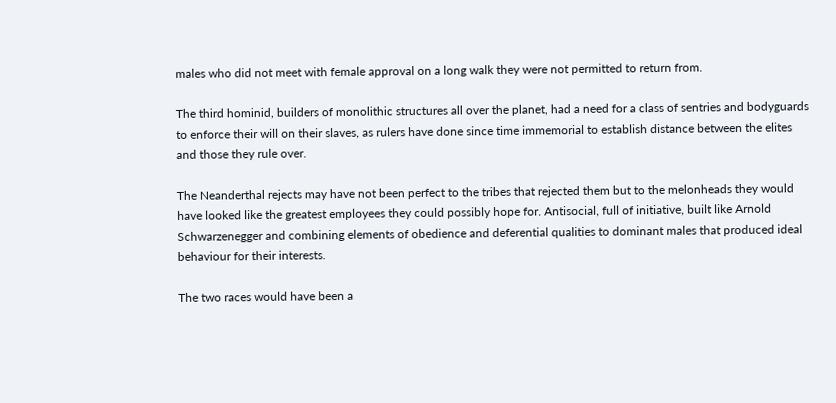males who did not meet with female approval on a long walk they were not permitted to return from.

The third hominid, builders of monolithic structures all over the planet, had a need for a class of sentries and bodyguards to enforce their will on their slaves, as rulers have done since time immemorial to establish distance between the elites and those they rule over.

The Neanderthal rejects may have not been perfect to the tribes that rejected them but to the melonheads they would have looked like the greatest employees they could possibly hope for. Antisocial, full of initiative, built like Arnold Schwarzenegger and combining elements of obedience and deferential qualities to dominant males that produced ideal behaviour for their interests.

The two races would have been a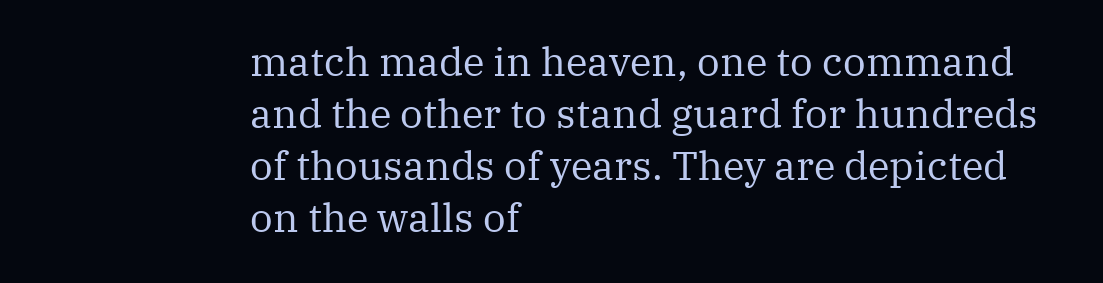match made in heaven, one to command and the other to stand guard for hundreds of thousands of years. They are depicted on the walls of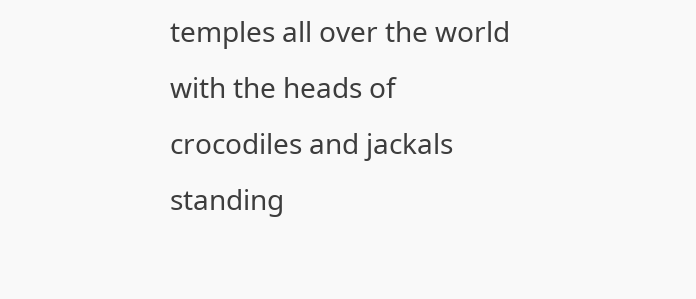temples all over the world with the heads of crocodiles and jackals standing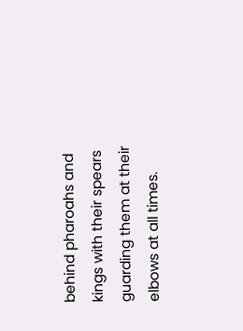behind pharoahs and kings with their spears guarding them at their elbows at all times.